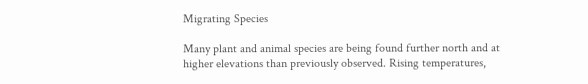Migrating Species

Many plant and animal species are being found further north and at higher elevations than previously observed. Rising temperatures,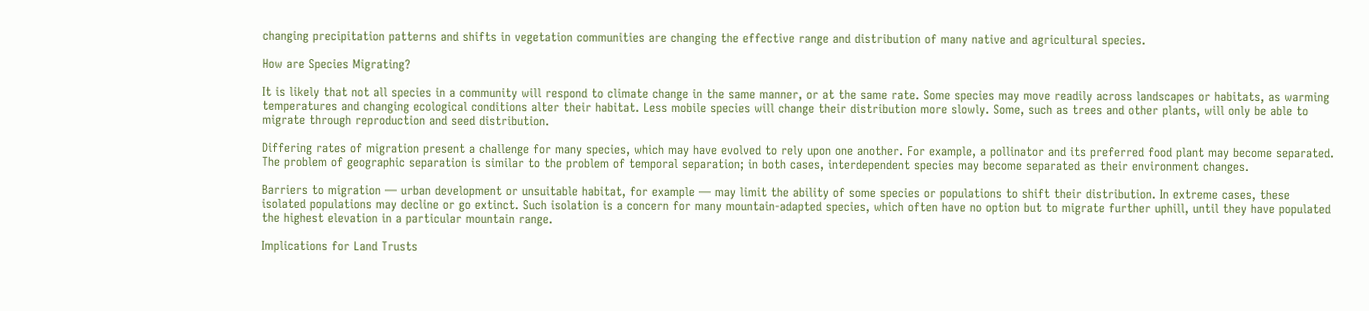changing precipitation patterns and shifts in vegetation communities are changing the effective range and distribution of many native and agricultural species.

How are Species Migrating?

It is likely that not all species in a community will respond to climate change in the same manner, or at the same rate. Some species may move readily across landscapes or habitats, as warming temperatures and changing ecological conditions alter their habitat. Less mobile species will change their distribution more slowly. Some, such as trees and other plants, will only be able to migrate through reproduction and seed distribution.

Differing rates of migration present a challenge for many species, which may have evolved to rely upon one another. For example, a pollinator and its preferred food plant may become separated. The problem of geographic separation is similar to the problem of temporal separation; in both cases, interdependent species may become separated as their environment changes.

Barriers to migration — urban development or unsuitable habitat, for example — may limit the ability of some species or populations to shift their distribution. In extreme cases, these isolated populations may decline or go extinct. Such isolation is a concern for many mountain-adapted species, which often have no option but to migrate further uphill, until they have populated the highest elevation in a particular mountain range.

Implications for Land Trusts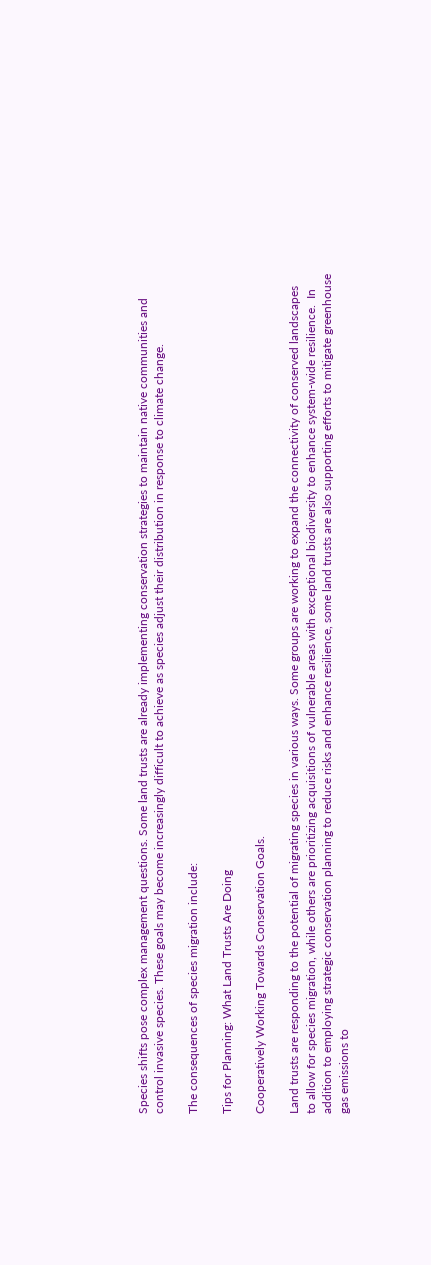Species shifts pose complex management questions. Some land trusts are already implementing conservation strategies to maintain native communities and control invasive species. These goals may become increasingly difficult to achieve as species adjust their distribution in response to climate change.

The consequences of species migration include:

Tips for Planning: What Land Trusts Are Doing

Cooperatively Working Towards Conservation Goals.

Land trusts are responding to the potential of migrating species in various ways. Some groups are working to expand the connectivity of conserved landscapes to allow for species migration, while others are prioritizing acquisitions of vulnerable areas with exceptional biodiversity to enhance system-wide resilience.  In addition to employing strategic conservation planning to reduce risks and enhance resilience, some land trusts are also supporting efforts to mitigate greenhouse gas emissions to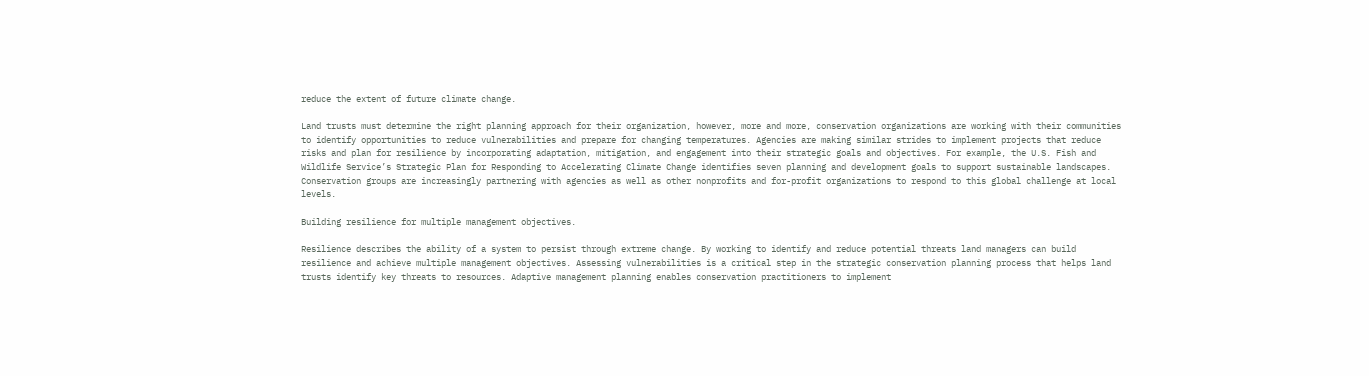reduce the extent of future climate change.

Land trusts must determine the right planning approach for their organization, however, more and more, conservation organizations are working with their communities to identify opportunities to reduce vulnerabilities and prepare for changing temperatures. Agencies are making similar strides to implement projects that reduce risks and plan for resilience by incorporating adaptation, mitigation, and engagement into their strategic goals and objectives. For example, the U.S. Fish and Wildlife Service’s Strategic Plan for Responding to Accelerating Climate Change identifies seven planning and development goals to support sustainable landscapes. Conservation groups are increasingly partnering with agencies as well as other nonprofits and for-profit organizations to respond to this global challenge at local levels.

Building resilience for multiple management objectives.

Resilience describes the ability of a system to persist through extreme change. By working to identify and reduce potential threats land managers can build resilience and achieve multiple management objectives. Assessing vulnerabilities is a critical step in the strategic conservation planning process that helps land trusts identify key threats to resources. Adaptive management planning enables conservation practitioners to implement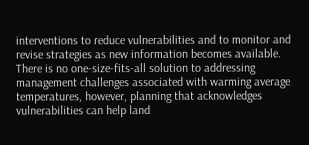interventions to reduce vulnerabilities and to monitor and revise strategies as new information becomes available. There is no one-size-fits-all solution to addressing management challenges associated with warming average temperatures, however, planning that acknowledges vulnerabilities can help land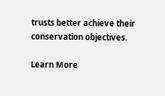trusts better achieve their conservation objectives.

Learn More